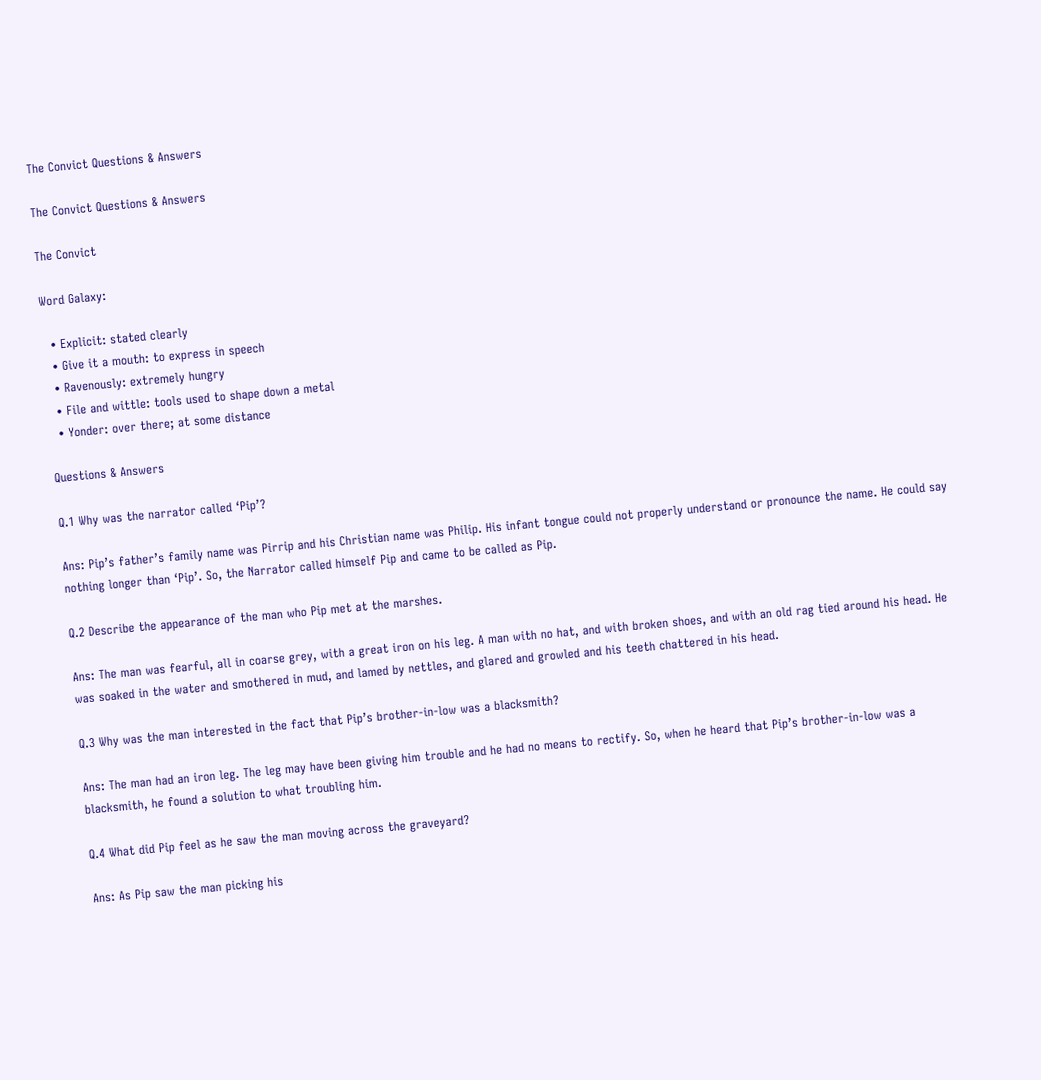The Convict Questions & Answers

The Convict Questions & Answers

The Convict

Word Galaxy:

  • Explicit: stated clearly
  • Give it a mouth: to express in speech
  • Ravenously: extremely hungry
  • File and wittle: tools used to shape down a metal
  • Yonder: over there; at some distance

Questions & Answers

Q.1 Why was the narrator called ‘Pip’?

Ans: Pip’s father’s family name was Pirrip and his Christian name was Philip. His infant tongue could not properly understand or pronounce the name. He could say nothing longer than ‘Pip’. So, the Narrator called himself Pip and came to be called as Pip.

Q.2 Describe the appearance of the man who Pip met at the marshes.

Ans: The man was fearful, all in coarse grey, with a great iron on his leg. A man with no hat, and with broken shoes, and with an old rag tied around his head. He was soaked in the water and smothered in mud, and lamed by nettles, and glared and growled and his teeth chattered in his head.

Q.3 Why was the man interested in the fact that Pip’s brother-in-low was a blacksmith?

Ans: The man had an iron leg. The leg may have been giving him trouble and he had no means to rectify. So, when he heard that Pip’s brother-in-low was a blacksmith, he found a solution to what troubling him.

Q.4 What did Pip feel as he saw the man moving across the graveyard?

Ans: As Pip saw the man picking his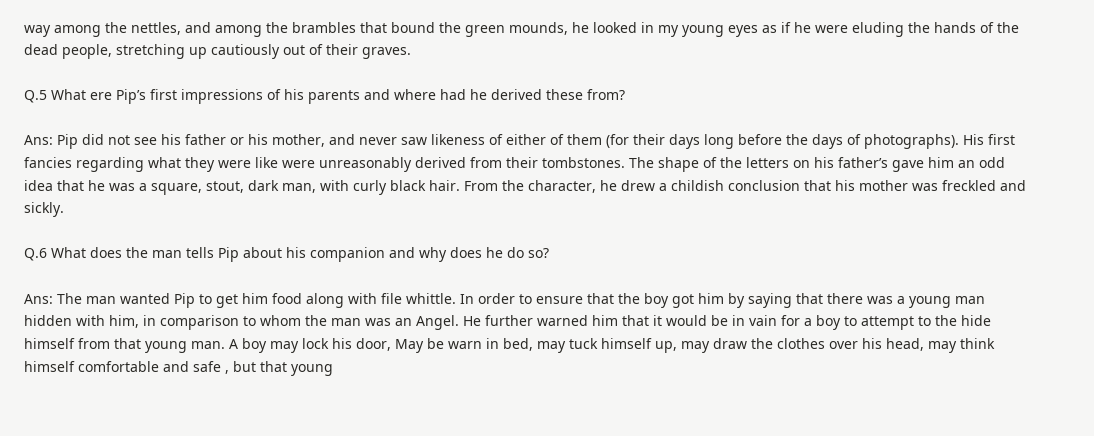way among the nettles, and among the brambles that bound the green mounds, he looked in my young eyes as if he were eluding the hands of the dead people, stretching up cautiously out of their graves.

Q.5 What ere Pip’s first impressions of his parents and where had he derived these from?

Ans: Pip did not see his father or his mother, and never saw likeness of either of them (for their days long before the days of photographs). His first fancies regarding what they were like were unreasonably derived from their tombstones. The shape of the letters on his father’s gave him an odd idea that he was a square, stout, dark man, with curly black hair. From the character, he drew a childish conclusion that his mother was freckled and sickly.

Q.6 What does the man tells Pip about his companion and why does he do so?

Ans: The man wanted Pip to get him food along with file whittle. In order to ensure that the boy got him by saying that there was a young man hidden with him, in comparison to whom the man was an Angel. He further warned him that it would be in vain for a boy to attempt to the hide himself from that young man. A boy may lock his door, May be warn in bed, may tuck himself up, may draw the clothes over his head, may think himself comfortable and safe , but that young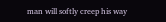man will softly creep his way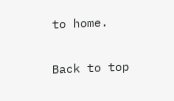to home.

Back to top